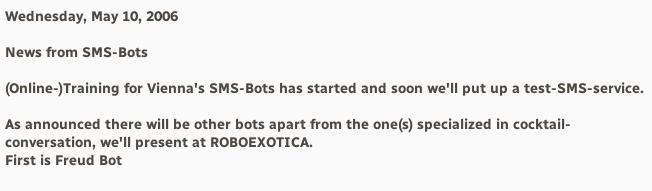Wednesday, May 10, 2006

News from SMS-Bots

(Online-)Training for Vienna's SMS-Bots has started and soon we'll put up a test-SMS-service.

As announced there will be other bots apart from the one(s) specialized in cocktail-conversation, we'll present at ROBOEXOTICA.
First is Freud Bot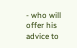- who will offer his advice to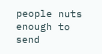people nuts enough to send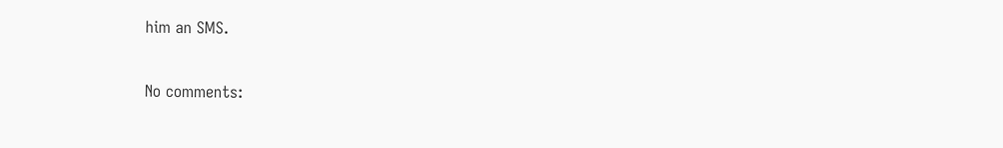him an SMS.

No comments: